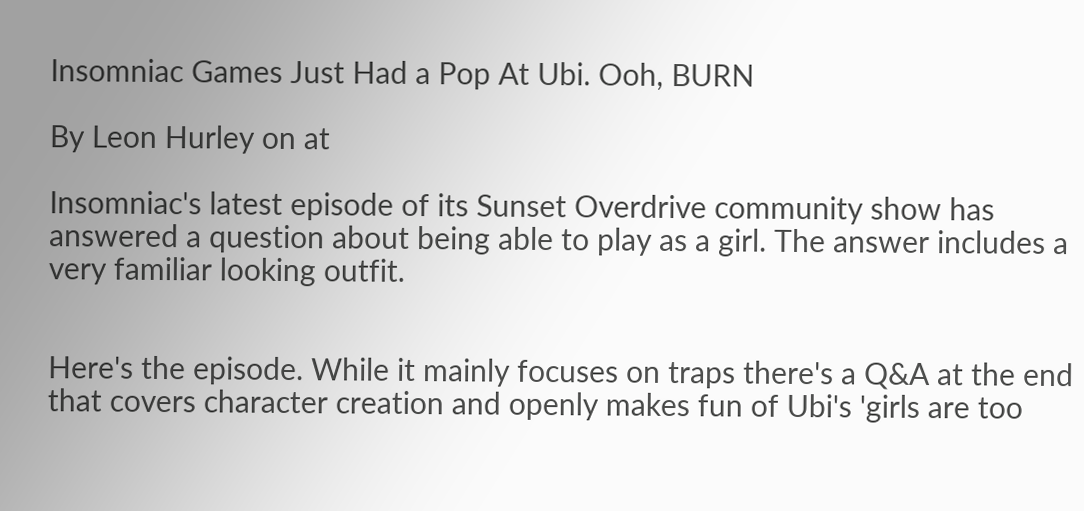Insomniac Games Just Had a Pop At Ubi. Ooh, BURN

By Leon Hurley on at

Insomniac's latest episode of its Sunset Overdrive community show has answered a question about being able to play as a girl. The answer includes a very familiar looking outfit.


Here's the episode. While it mainly focuses on traps there's a Q&A at the end that covers character creation and openly makes fun of Ubi's 'girls are too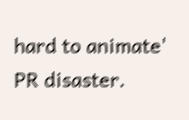hard to animate' PR disaster.